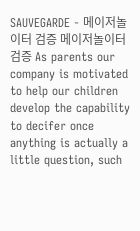SAUVEGARDE - 메이저놀이터 검증 메이저놀이터 검증 As parents our company is motivated to help our children develop the capability to decifer once anything is actually a little question, such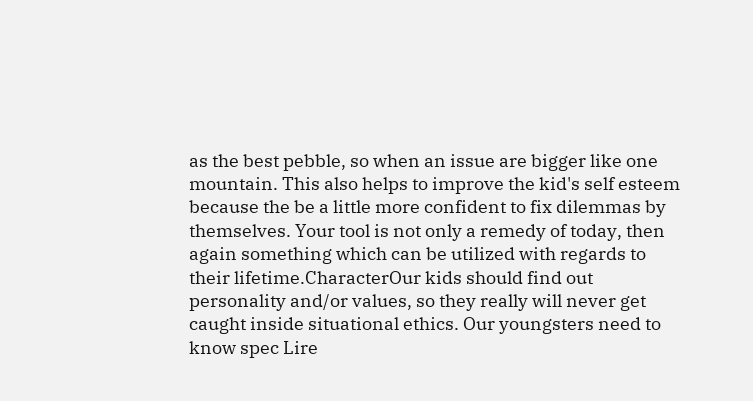as the best pebble, so when an issue are bigger like one mountain. This also helps to improve the kid's self esteem because the be a little more confident to fix dilemmas by themselves. Your tool is not only a remedy of today, then again something which can be utilized with regards to their lifetime.CharacterOur kids should find out personality and/or values, so they really will never get caught inside situational ethics. Our youngsters need to know spec Lire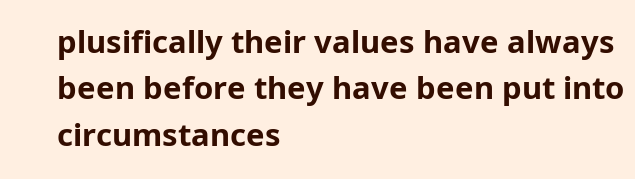plusifically their values have always been before they have been put into circumstances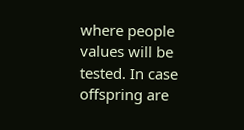where people values will be tested. In case offspring are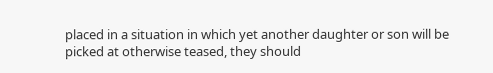placed in a situation in which yet another daughter or son will be picked at otherwise teased, they should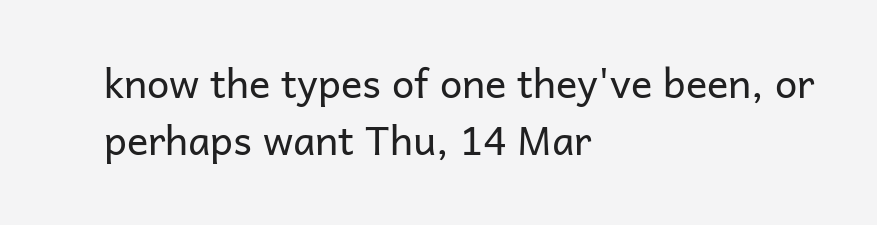know the types of one they've been, or perhaps want Thu, 14 Mar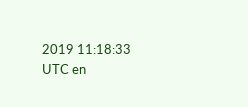2019 11:18:33 UTC en